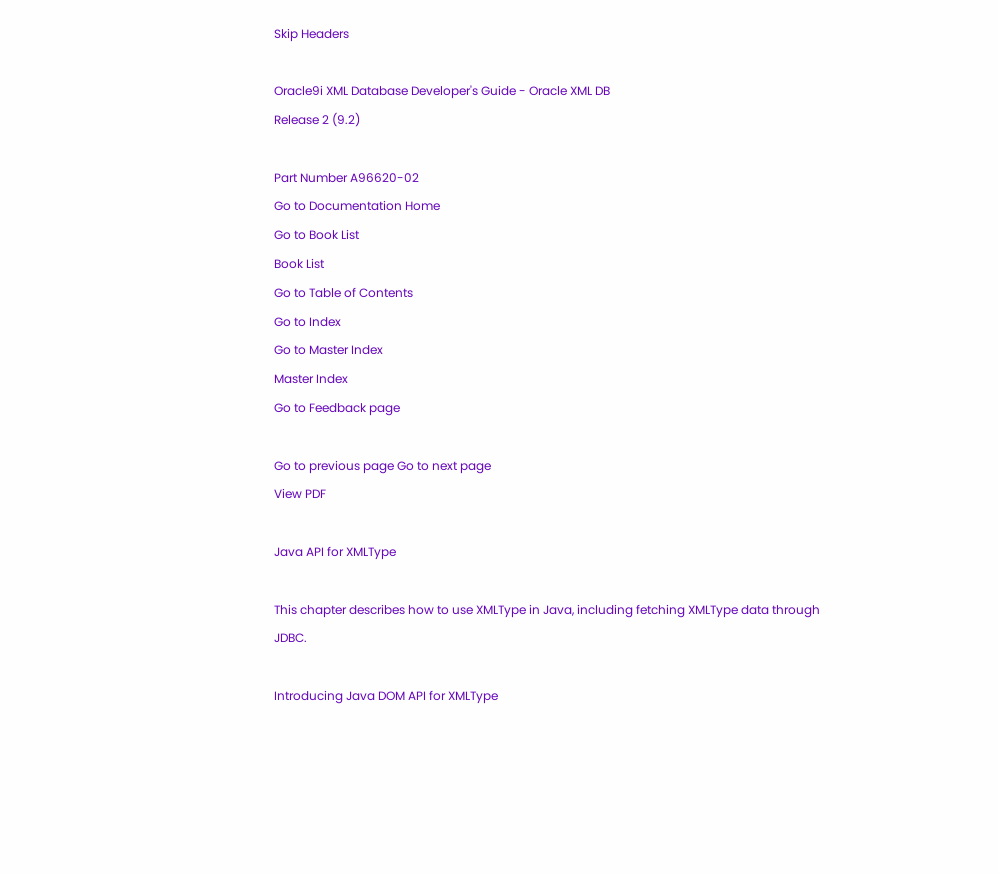Skip Headers

Oracle9i XML Database Developer's Guide - Oracle XML DB
Release 2 (9.2)

Part Number A96620-02
Go to Documentation Home
Go to Book List
Book List
Go to Table of Contents
Go to Index
Go to Master Index
Master Index
Go to Feedback page

Go to previous page Go to next page
View PDF

Java API for XMLType

This chapter describes how to use XMLType in Java, including fetching XMLType data through JDBC.

Introducing Java DOM API for XMLType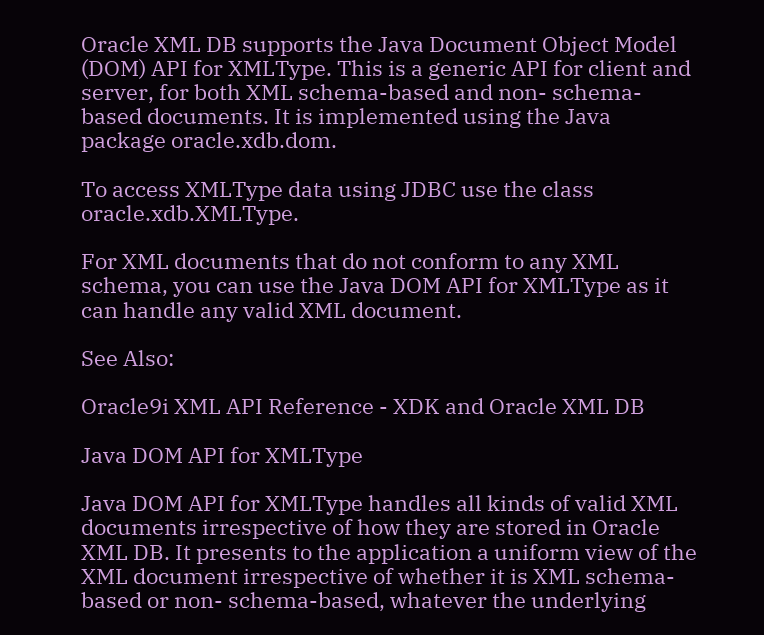Oracle XML DB supports the Java Document Object Model (DOM) API for XMLType. This is a generic API for client and server, for both XML schema-based and non- schema-based documents. It is implemented using the Java package oracle.xdb.dom.

To access XMLType data using JDBC use the class oracle.xdb.XMLType.

For XML documents that do not conform to any XML schema, you can use the Java DOM API for XMLType as it can handle any valid XML document.

See Also:

Oracle9i XML API Reference - XDK and Oracle XML DB

Java DOM API for XMLType

Java DOM API for XMLType handles all kinds of valid XML documents irrespective of how they are stored in Oracle XML DB. It presents to the application a uniform view of the XML document irrespective of whether it is XML schema-based or non- schema-based, whatever the underlying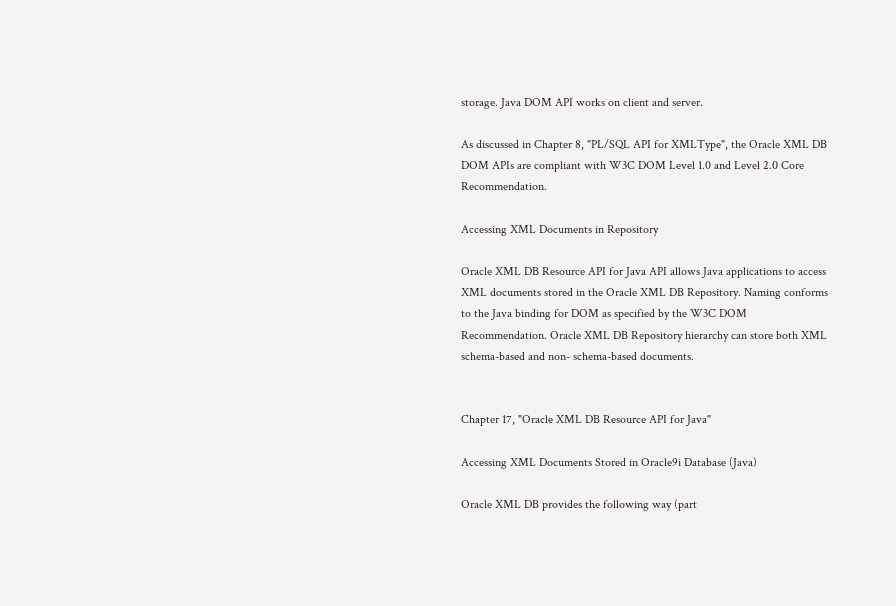storage. Java DOM API works on client and server.

As discussed in Chapter 8, "PL/SQL API for XMLType", the Oracle XML DB DOM APIs are compliant with W3C DOM Level 1.0 and Level 2.0 Core Recommendation.

Accessing XML Documents in Repository

Oracle XML DB Resource API for Java API allows Java applications to access XML documents stored in the Oracle XML DB Repository. Naming conforms to the Java binding for DOM as specified by the W3C DOM Recommendation. Oracle XML DB Repository hierarchy can store both XML schema-based and non- schema-based documents.


Chapter 17, "Oracle XML DB Resource API for Java"

Accessing XML Documents Stored in Oracle9i Database (Java)

Oracle XML DB provides the following way (part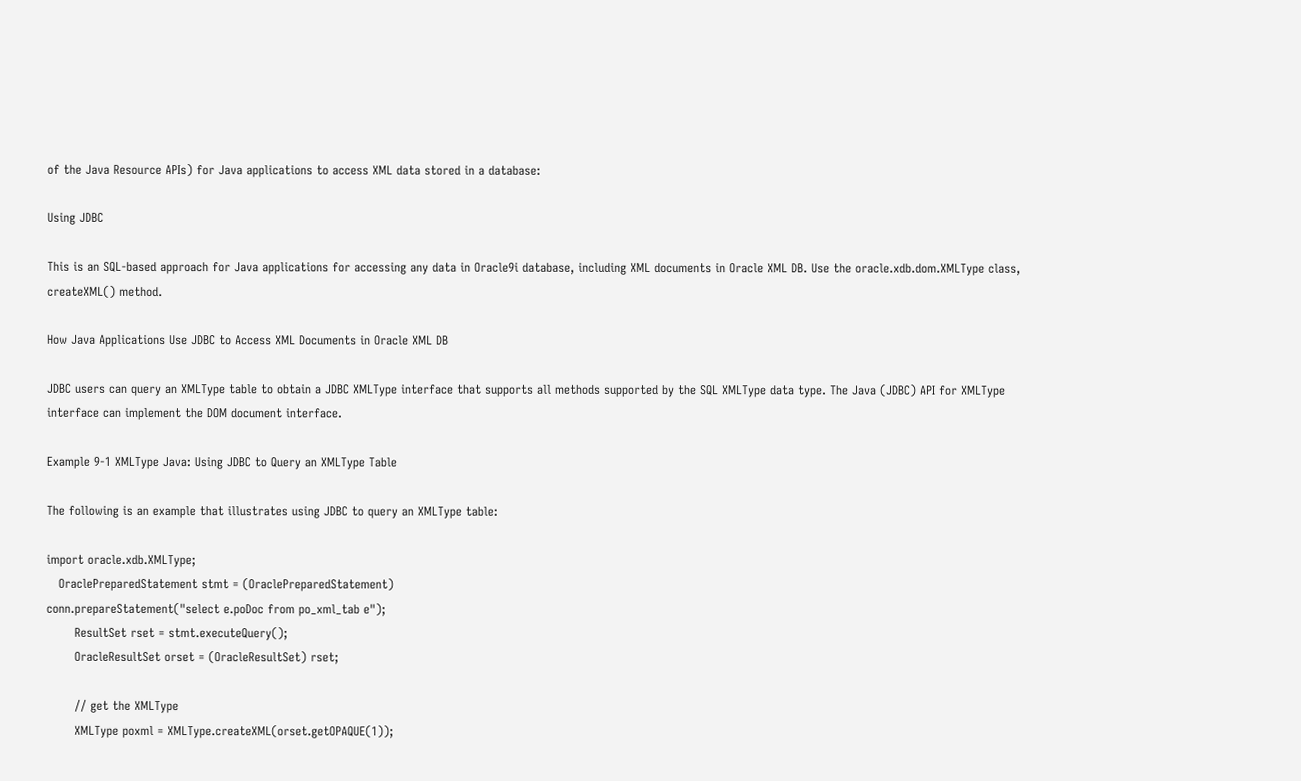of the Java Resource APIs) for Java applications to access XML data stored in a database:

Using JDBC

This is an SQL-based approach for Java applications for accessing any data in Oracle9i database, including XML documents in Oracle XML DB. Use the oracle.xdb.dom.XMLType class, createXML() method.

How Java Applications Use JDBC to Access XML Documents in Oracle XML DB

JDBC users can query an XMLType table to obtain a JDBC XMLType interface that supports all methods supported by the SQL XMLType data type. The Java (JDBC) API for XMLType interface can implement the DOM document interface.

Example 9-1 XMLType Java: Using JDBC to Query an XMLType Table

The following is an example that illustrates using JDBC to query an XMLType table:

import oracle.xdb.XMLType;
   OraclePreparedStatement stmt = (OraclePreparedStatement)
conn.prepareStatement("select e.poDoc from po_xml_tab e");
       ResultSet rset = stmt.executeQuery();
       OracleResultSet orset = (OracleResultSet) rset;

       // get the XMLType
       XMLType poxml = XMLType.createXML(orset.getOPAQUE(1));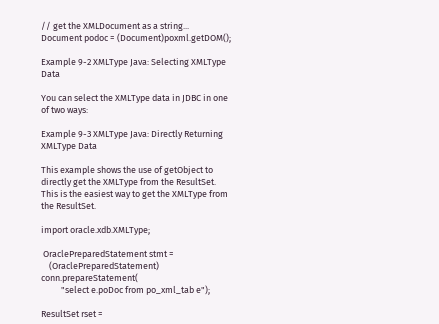// get the XMLDocument as a string...
Document podoc = (Document)poxml.getDOM();

Example 9-2 XMLType Java: Selecting XMLType Data

You can select the XMLType data in JDBC in one of two ways:

Example 9-3 XMLType Java: Directly Returning XMLType Data

This example shows the use of getObject to directly get the XMLType from the ResultSet. This is the easiest way to get the XMLType from the ResultSet.

import oracle.xdb.XMLType;

 OraclePreparedStatement stmt =
    (OraclePreparedStatement) conn.prepareStatement(
          "select e.poDoc from po_xml_tab e");

ResultSet rset =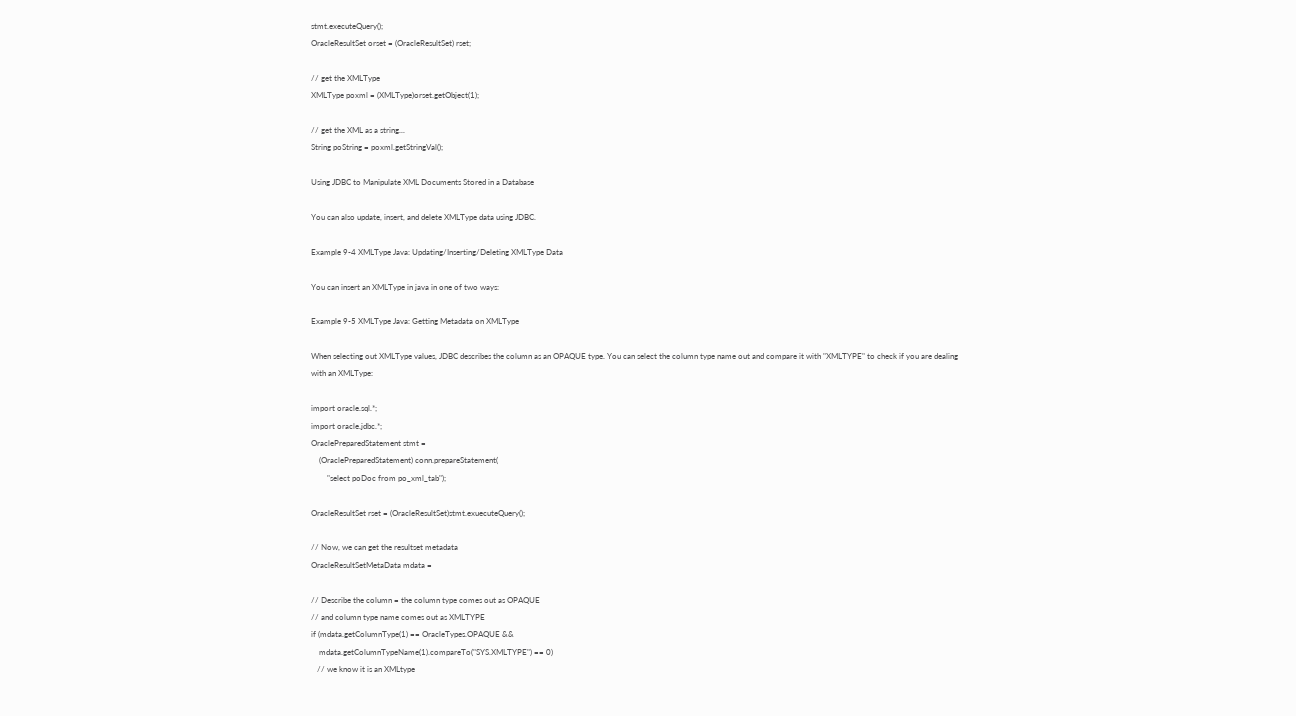stmt.executeQuery();
OracleResultSet orset = (OracleResultSet) rset;

// get the XMLType
XMLType poxml = (XMLType)orset.getObject(1);

// get the XML as a string...
String poString = poxml.getStringVal();

Using JDBC to Manipulate XML Documents Stored in a Database

You can also update, insert, and delete XMLType data using JDBC.

Example 9-4 XMLType Java: Updating/Inserting/Deleting XMLType Data

You can insert an XMLType in java in one of two ways:

Example 9-5 XMLType Java: Getting Metadata on XMLType

When selecting out XMLType values, JDBC describes the column as an OPAQUE type. You can select the column type name out and compare it with "XMLTYPE" to check if you are dealing with an XMLType:

import oracle.sql.*;
import oracle.jdbc.*;
OraclePreparedStatement stmt =
    (OraclePreparedStatement) conn.prepareStatement(
        "select poDoc from po_xml_tab");

OracleResultSet rset = (OracleResultSet)stmt.exuecuteQuery();

// Now, we can get the resultset metadata
OracleResultSetMetaData mdata =

// Describe the column = the column type comes out as OPAQUE
// and column type name comes out as XMLTYPE
if (mdata.getColumnType(1) == OracleTypes.OPAQUE &&
    mdata.getColumnTypeName(1).compareTo("SYS.XMLTYPE") == 0)
   // we know it is an XMLtype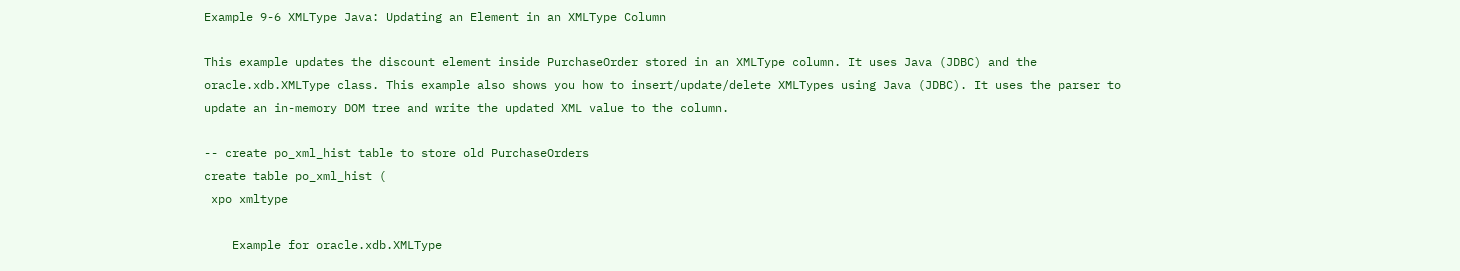Example 9-6 XMLType Java: Updating an Element in an XMLType Column

This example updates the discount element inside PurchaseOrder stored in an XMLType column. It uses Java (JDBC) and the oracle.xdb.XMLType class. This example also shows you how to insert/update/delete XMLTypes using Java (JDBC). It uses the parser to update an in-memory DOM tree and write the updated XML value to the column.

-- create po_xml_hist table to store old PurchaseOrders
create table po_xml_hist (
 xpo xmltype

    Example for oracle.xdb.XMLType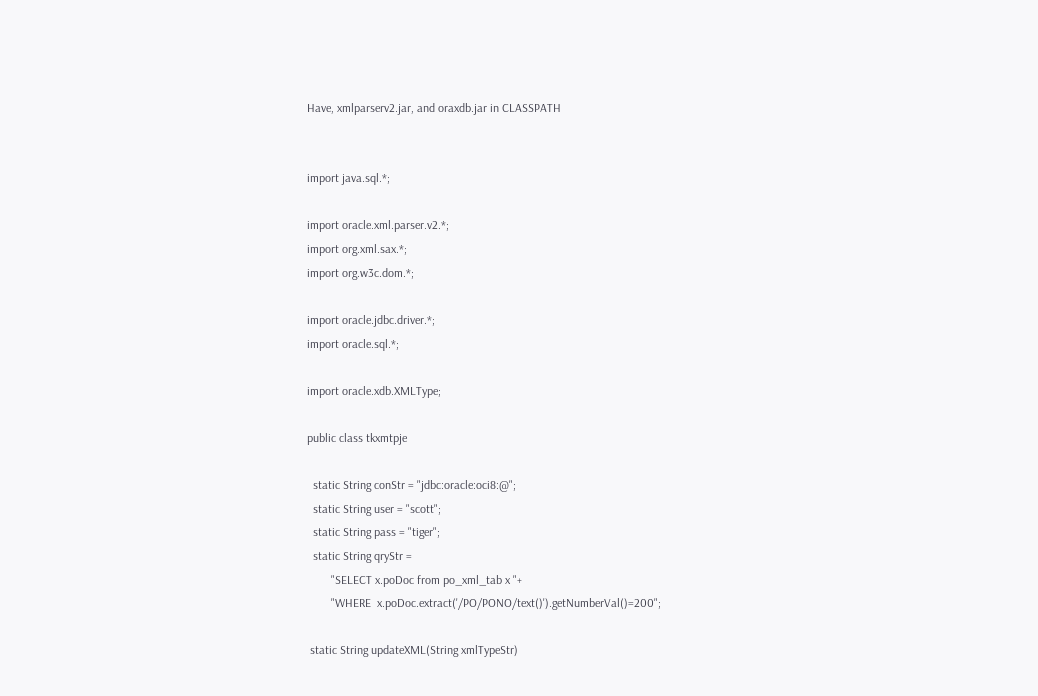Have, xmlparserv2.jar, and oraxdb.jar in CLASSPATH


import java.sql.*;

import oracle.xml.parser.v2.*;
import org.xml.sax.*;
import org.w3c.dom.*;

import oracle.jdbc.driver.*;
import oracle.sql.*;

import oracle.xdb.XMLType;

public class tkxmtpje

  static String conStr = "jdbc:oracle:oci8:@";
  static String user = "scott";
  static String pass = "tiger";
  static String qryStr =
        "SELECT x.poDoc from po_xml_tab x "+
        "WHERE  x.poDoc.extract('/PO/PONO/text()').getNumberVal()=200";

 static String updateXML(String xmlTypeStr)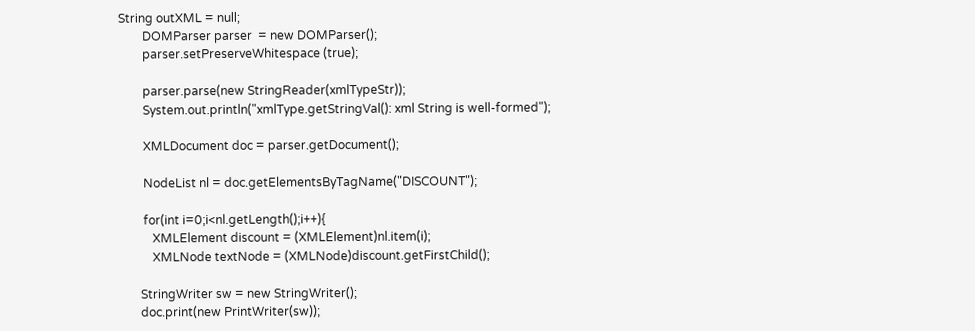String outXML = null;
        DOMParser parser  = new DOMParser();
        parser.setPreserveWhitespace (true);

        parser.parse(new StringReader(xmlTypeStr));
        System.out.println("xmlType.getStringVal(): xml String is well-formed");

        XMLDocument doc = parser.getDocument();

        NodeList nl = doc.getElementsByTagName("DISCOUNT");

        for(int i=0;i<nl.getLength();i++){
           XMLElement discount = (XMLElement)nl.item(i);
           XMLNode textNode = (XMLNode)discount.getFirstChild();

       StringWriter sw = new StringWriter();
       doc.print(new PrintWriter(sw));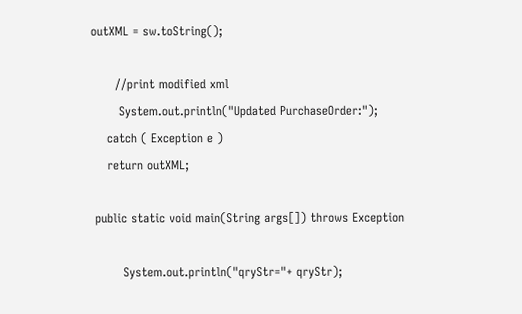outXML = sw.toString();

      //print modified xml
       System.out.println("Updated PurchaseOrder:");
    catch ( Exception e )
    return outXML;

 public static void main(String args[]) throws Exception

        System.out.println("qryStr="+ qryStr);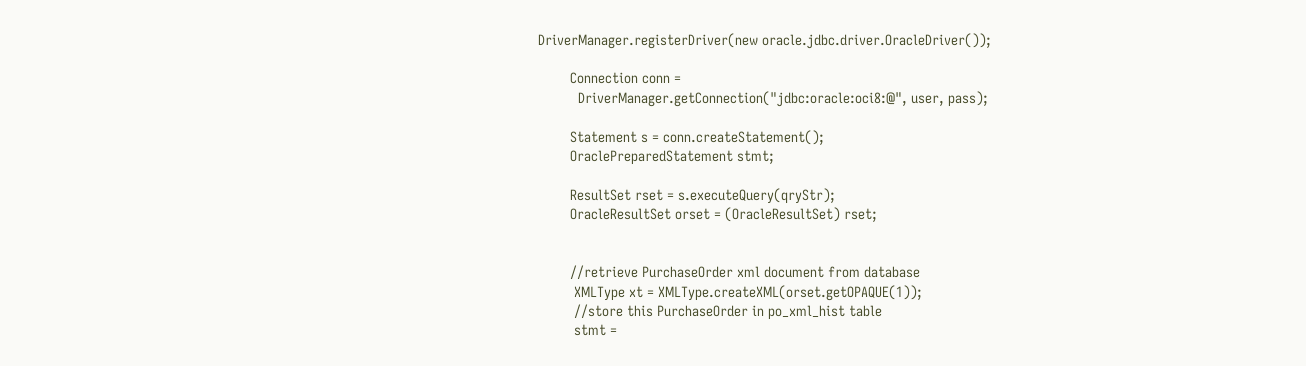DriverManager.registerDriver(new oracle.jdbc.driver.OracleDriver());

        Connection conn =
          DriverManager.getConnection("jdbc:oracle:oci8:@", user, pass);

        Statement s = conn.createStatement();
        OraclePreparedStatement stmt;

        ResultSet rset = s.executeQuery(qryStr);
        OracleResultSet orset = (OracleResultSet) rset;


        //retrieve PurchaseOrder xml document from database
         XMLType xt = XMLType.createXML(orset.getOPAQUE(1));
         //store this PurchaseOrder in po_xml_hist table
         stmt =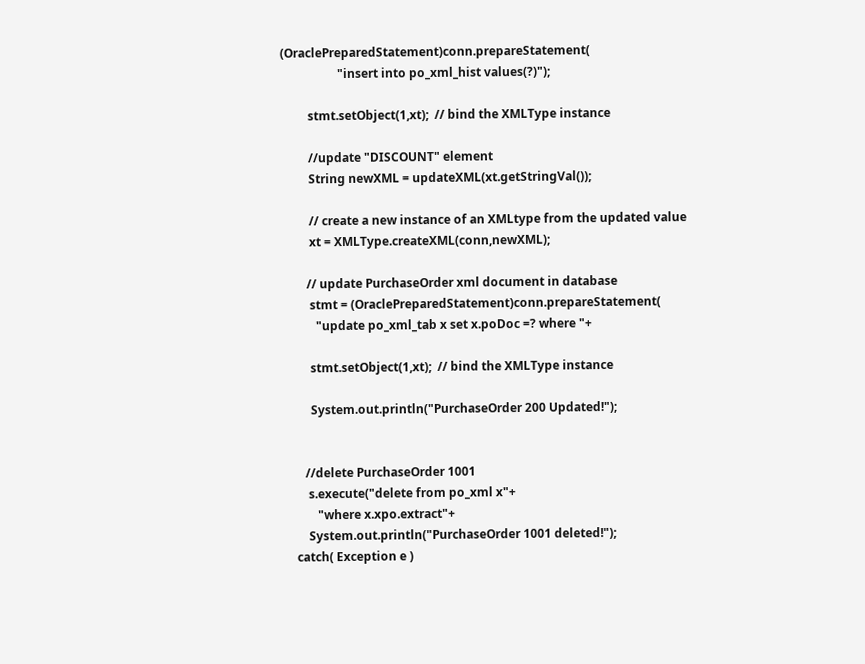(OraclePreparedStatement)conn.prepareStatement(
                   "insert into po_xml_hist values(?)");

         stmt.setObject(1,xt);  // bind the XMLType instance

         //update "DISCOUNT" element
         String newXML = updateXML(xt.getStringVal());

         // create a new instance of an XMLtype from the updated value
         xt = XMLType.createXML(conn,newXML);

        // update PurchaseOrder xml document in database
         stmt = (OraclePreparedStatement)conn.prepareStatement(
           "update po_xml_tab x set x.poDoc =? where "+

         stmt.setObject(1,xt);  // bind the XMLType instance

         System.out.println("PurchaseOrder 200 Updated!");


       //delete PurchaseOrder 1001
        s.execute("delete from po_xml x"+
           "where x.xpo.extract"+
        System.out.println("PurchaseOrder 1001 deleted!");
    catch( Exception e )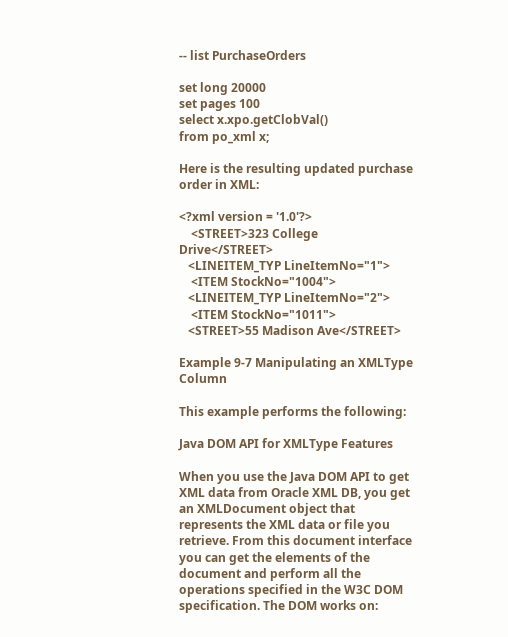-- list PurchaseOrders

set long 20000
set pages 100
select x.xpo.getClobVal()
from po_xml x;

Here is the resulting updated purchase order in XML:

<?xml version = '1.0'?>
    <STREET>323 College Drive</STREET>
   <LINEITEM_TYP LineItemNo="1">
    <ITEM StockNo="1004">
   <LINEITEM_TYP LineItemNo="2">
    <ITEM StockNo="1011">
   <STREET>55 Madison Ave</STREET>

Example 9-7 Manipulating an XMLType Column

This example performs the following:

Java DOM API for XMLType Features

When you use the Java DOM API to get XML data from Oracle XML DB, you get an XMLDocument object that represents the XML data or file you retrieve. From this document interface you can get the elements of the document and perform all the operations specified in the W3C DOM specification. The DOM works on: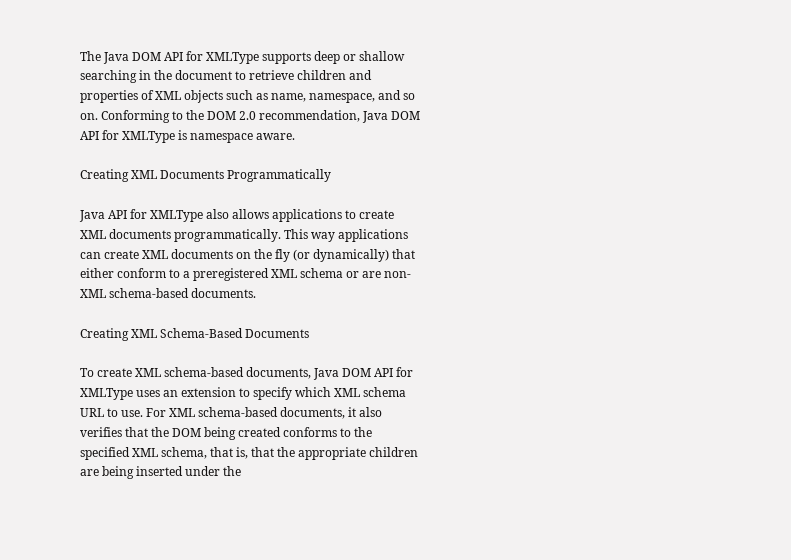The Java DOM API for XMLType supports deep or shallow searching in the document to retrieve children and properties of XML objects such as name, namespace, and so on. Conforming to the DOM 2.0 recommendation, Java DOM API for XMLType is namespace aware.

Creating XML Documents Programmatically

Java API for XMLType also allows applications to create XML documents programmatically. This way applications can create XML documents on the fly (or dynamically) that either conform to a preregistered XML schema or are non-XML schema-based documents.

Creating XML Schema-Based Documents

To create XML schema-based documents, Java DOM API for XMLType uses an extension to specify which XML schema URL to use. For XML schema-based documents, it also verifies that the DOM being created conforms to the specified XML schema, that is, that the appropriate children are being inserted under the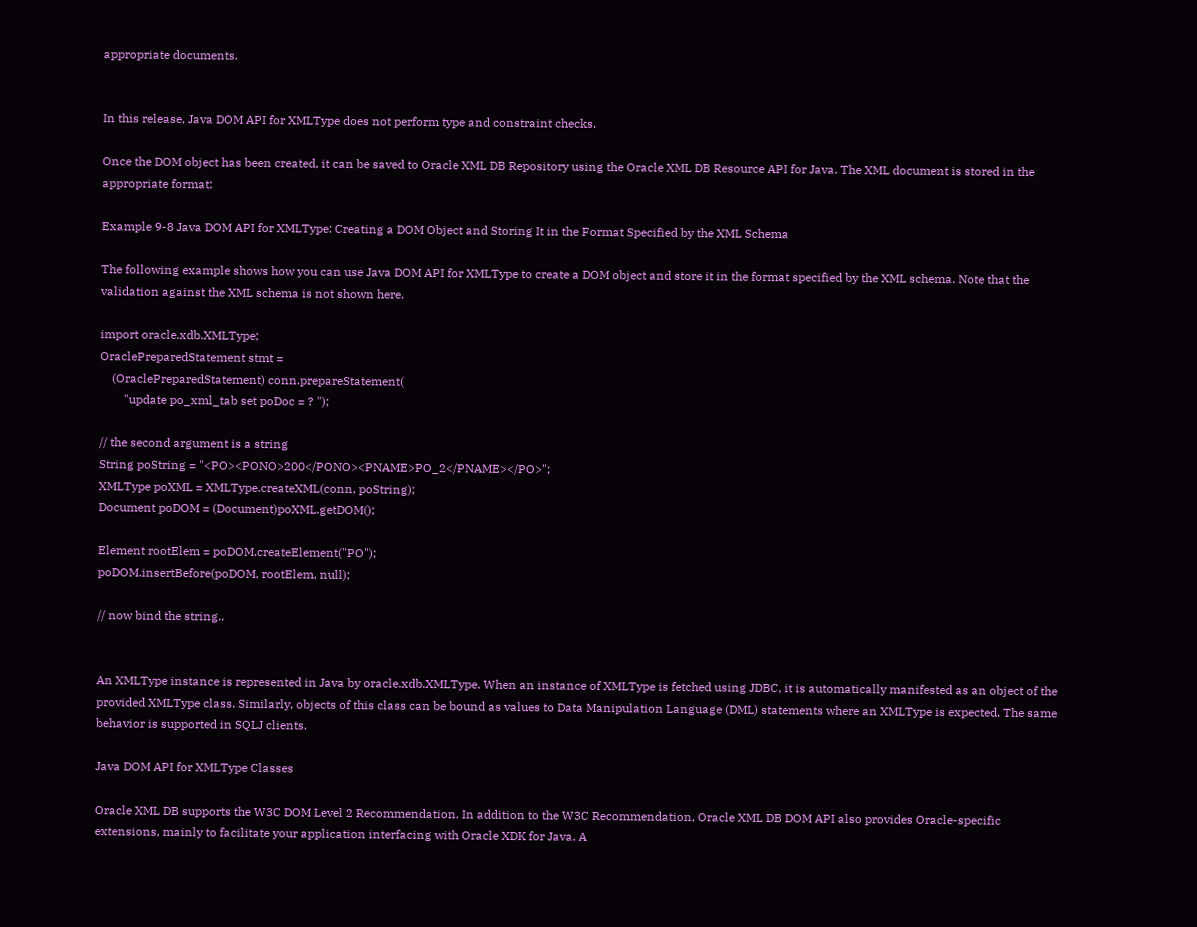appropriate documents.


In this release, Java DOM API for XMLType does not perform type and constraint checks.

Once the DOM object has been created, it can be saved to Oracle XML DB Repository using the Oracle XML DB Resource API for Java. The XML document is stored in the appropriate format:

Example 9-8 Java DOM API for XMLType: Creating a DOM Object and Storing It in the Format Specified by the XML Schema

The following example shows how you can use Java DOM API for XMLType to create a DOM object and store it in the format specified by the XML schema. Note that the validation against the XML schema is not shown here.

import oracle.xdb.XMLType;
OraclePreparedStatement stmt =
    (OraclePreparedStatement) conn.prepareStatement(
        "update po_xml_tab set poDoc = ? ");

// the second argument is a string
String poString = "<PO><PONO>200</PONO><PNAME>PO_2</PNAME></PO>";
XMLType poXML = XMLType.createXML(conn, poString);
Document poDOM = (Document)poXML.getDOM();

Element rootElem = poDOM.createElement("PO");
poDOM.insertBefore(poDOM, rootElem, null);

// now bind the string..


An XMLType instance is represented in Java by oracle.xdb.XMLType. When an instance of XMLType is fetched using JDBC, it is automatically manifested as an object of the provided XMLType class. Similarly, objects of this class can be bound as values to Data Manipulation Language (DML) statements where an XMLType is expected. The same behavior is supported in SQLJ clients.

Java DOM API for XMLType Classes

Oracle XML DB supports the W3C DOM Level 2 Recommendation. In addition to the W3C Recommendation, Oracle XML DB DOM API also provides Oracle-specific extensions, mainly to facilitate your application interfacing with Oracle XDK for Java. A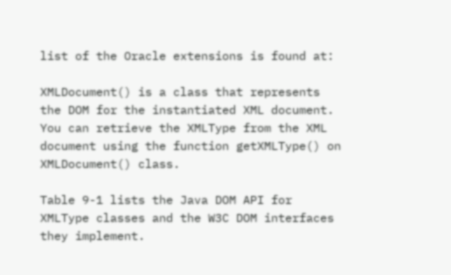list of the Oracle extensions is found at:

XMLDocument() is a class that represents the DOM for the instantiated XML document. You can retrieve the XMLType from the XML document using the function getXMLType() on XMLDocument() class.

Table 9-1 lists the Java DOM API for XMLType classes and the W3C DOM interfaces they implement.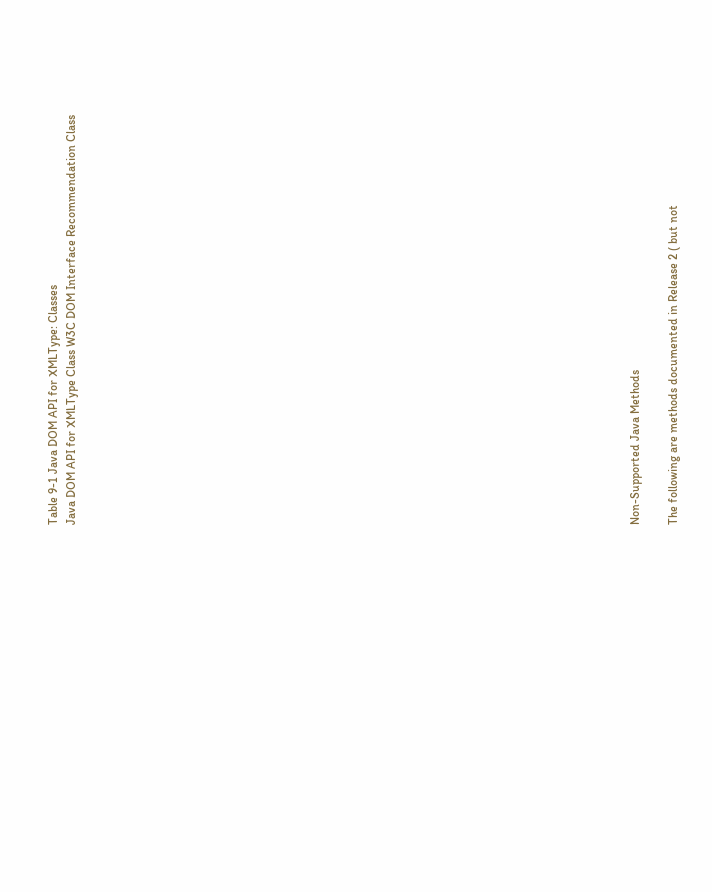Table 9-1 Java DOM API for XMLType: Classes
Java DOM API for XMLType Class W3C DOM Interface Recommendation Class





























Non-Supported Java Methods

The following are methods documented in Release 2 ( but not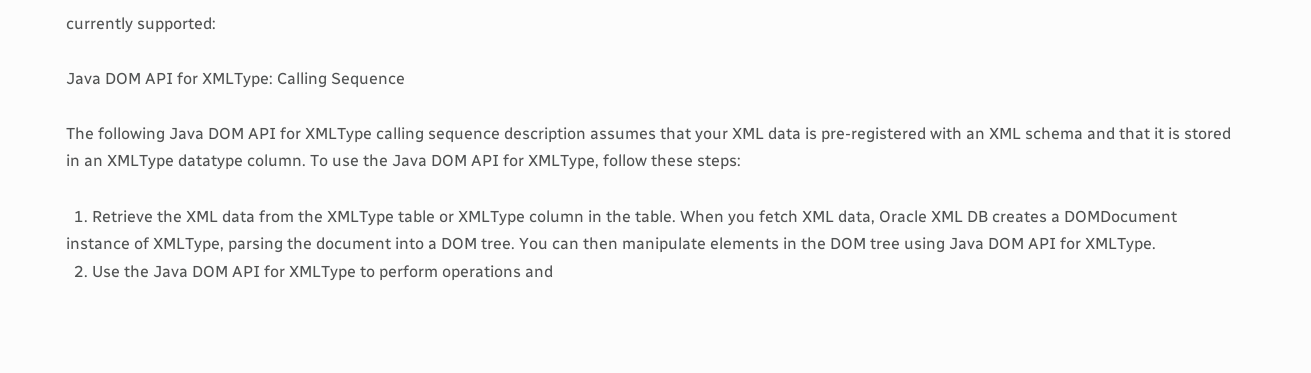currently supported:

Java DOM API for XMLType: Calling Sequence

The following Java DOM API for XMLType calling sequence description assumes that your XML data is pre-registered with an XML schema and that it is stored in an XMLType datatype column. To use the Java DOM API for XMLType, follow these steps:

  1. Retrieve the XML data from the XMLType table or XMLType column in the table. When you fetch XML data, Oracle XML DB creates a DOMDocument instance of XMLType, parsing the document into a DOM tree. You can then manipulate elements in the DOM tree using Java DOM API for XMLType.
  2. Use the Java DOM API for XMLType to perform operations and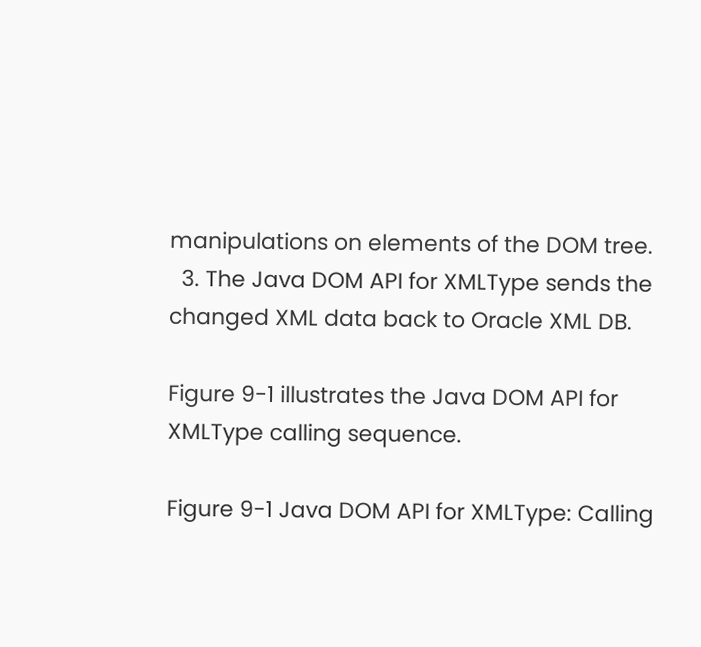manipulations on elements of the DOM tree.
  3. The Java DOM API for XMLType sends the changed XML data back to Oracle XML DB.

Figure 9-1 illustrates the Java DOM API for XMLType calling sequence.

Figure 9-1 Java DOM API for XMLType: Calling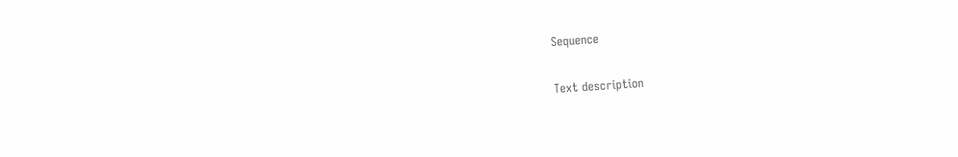Sequence

Text description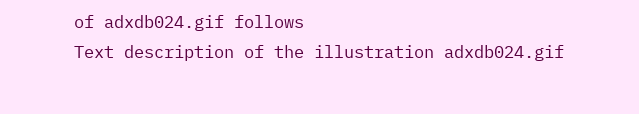of adxdb024.gif follows
Text description of the illustration adxdb024.gif